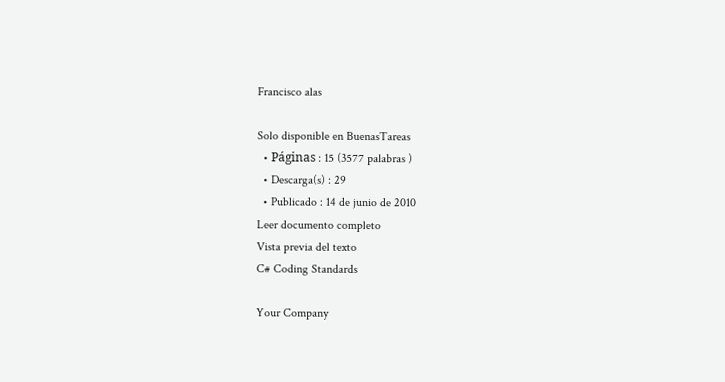Francisco alas

Solo disponible en BuenasTareas
  • Páginas : 15 (3577 palabras )
  • Descarga(s) : 29
  • Publicado : 14 de junio de 2010
Leer documento completo
Vista previa del texto
C# Coding Standards

Your Company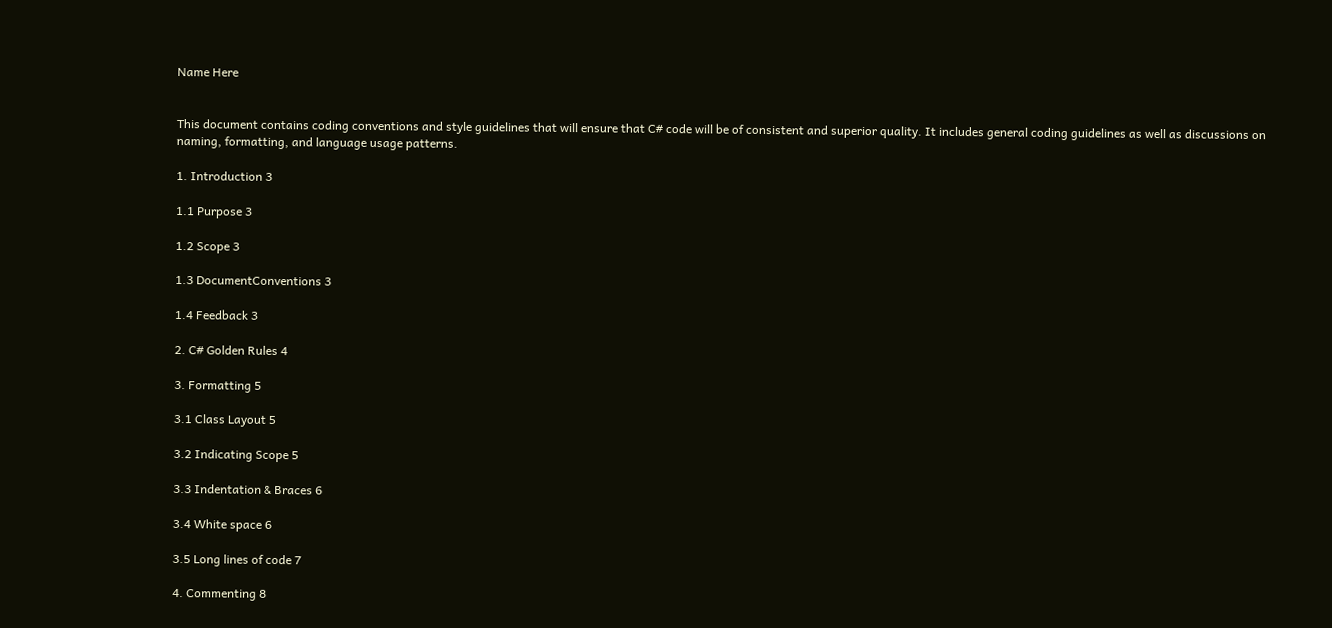Name Here


This document contains coding conventions and style guidelines that will ensure that C# code will be of consistent and superior quality. It includes general coding guidelines as well as discussions on naming, formatting, and language usage patterns.

1. Introduction 3

1.1 Purpose 3

1.2 Scope 3

1.3 DocumentConventions 3

1.4 Feedback 3

2. C# Golden Rules 4

3. Formatting 5

3.1 Class Layout 5

3.2 Indicating Scope 5

3.3 Indentation & Braces 6

3.4 White space 6

3.5 Long lines of code 7

4. Commenting 8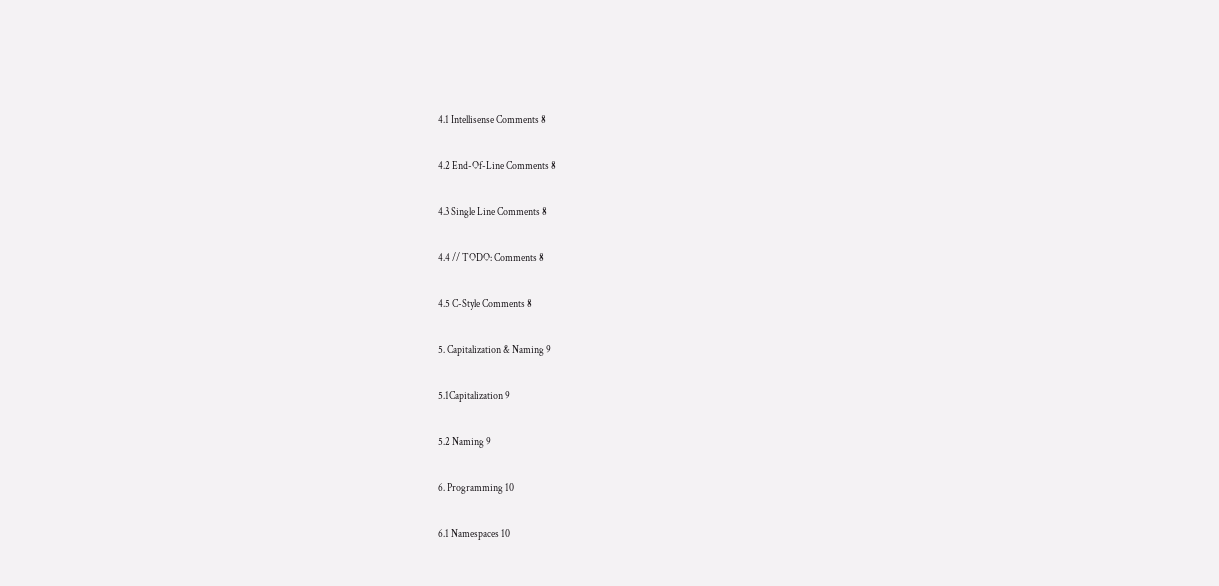4.1 Intellisense Comments 8

4.2 End-Of-Line Comments 8

4.3 Single Line Comments 8

4.4 // TODO: Comments 8

4.5 C-Style Comments 8

5. Capitalization & Naming 9

5.1Capitalization 9

5.2 Naming 9

6. Programming 10

6.1 Namespaces 10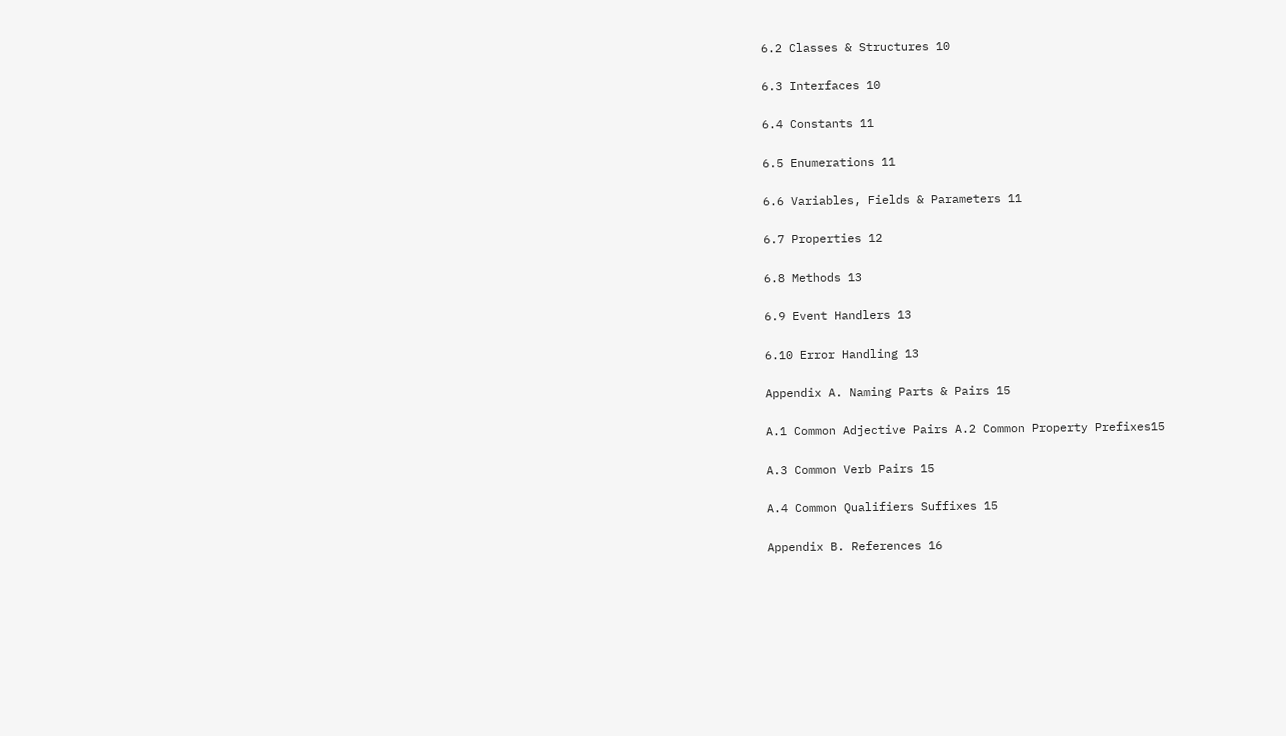6.2 Classes & Structures 10

6.3 Interfaces 10

6.4 Constants 11

6.5 Enumerations 11

6.6 Variables, Fields & Parameters 11

6.7 Properties 12

6.8 Methods 13

6.9 Event Handlers 13

6.10 Error Handling 13

Appendix A. Naming Parts & Pairs 15

A.1 Common Adjective Pairs A.2 Common Property Prefixes15

A.3 Common Verb Pairs 15

A.4 Common Qualifiers Suffixes 15

Appendix B. References 16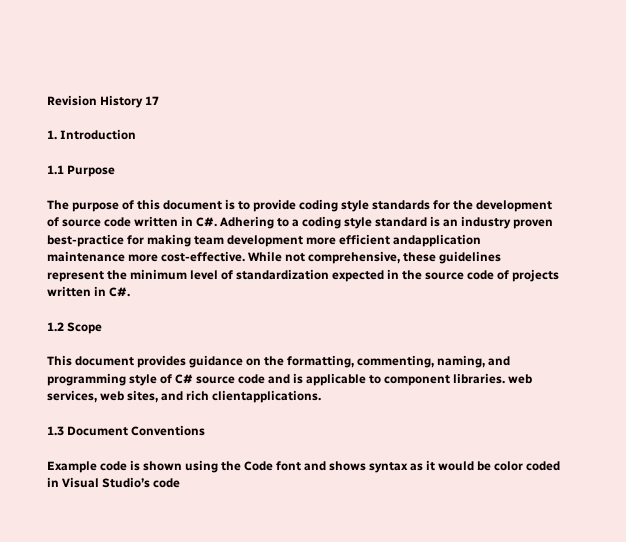Revision History 17

1. Introduction

1.1 Purpose

The purpose of this document is to provide coding style standards for the development of source code written in C#. Adhering to a coding style standard is an industry proven best-practice for making team development more efficient andapplication maintenance more cost-effective. While not comprehensive, these guidelines represent the minimum level of standardization expected in the source code of projects written in C#.

1.2 Scope

This document provides guidance on the formatting, commenting, naming, and programming style of C# source code and is applicable to component libraries. web services, web sites, and rich clientapplications.

1.3 Document Conventions

Example code is shown using the Code font and shows syntax as it would be color coded in Visual Studio’s code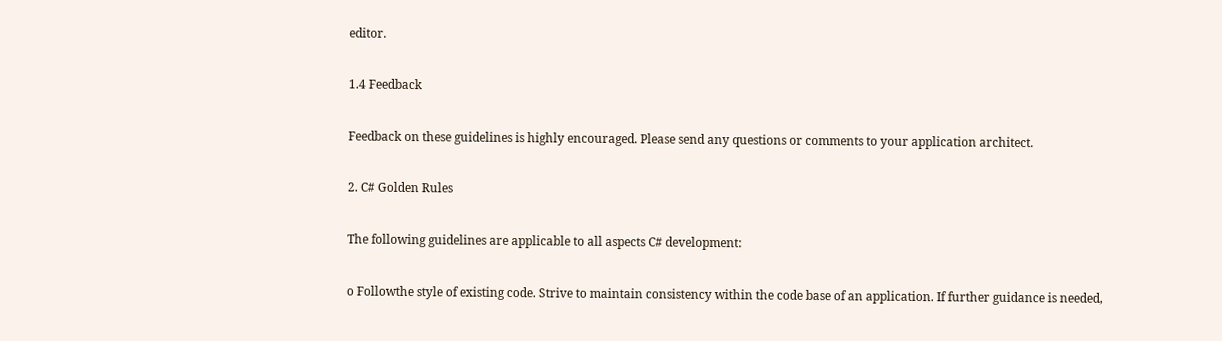editor.

1.4 Feedback

Feedback on these guidelines is highly encouraged. Please send any questions or comments to your application architect.

2. C# Golden Rules

The following guidelines are applicable to all aspects C# development:

o Followthe style of existing code. Strive to maintain consistency within the code base of an application. If further guidance is needed,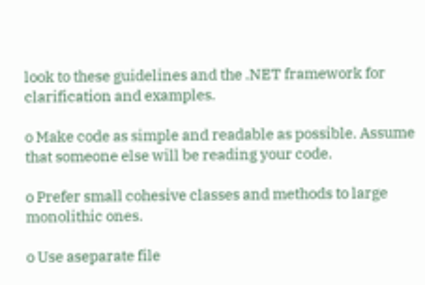look to these guidelines and the .NET framework for clarification and examples.

o Make code as simple and readable as possible. Assume that someone else will be reading your code.

o Prefer small cohesive classes and methods to large monolithic ones.

o Use aseparate file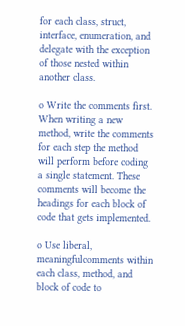for each class, struct, interface, enumeration, and delegate with the exception of those nested within another class.

o Write the comments first. When writing a new method, write the comments for each step the method will perform before coding a single statement. These comments will become the headings for each block of code that gets implemented.

o Use liberal, meaningfulcomments within each class, method, and block of code to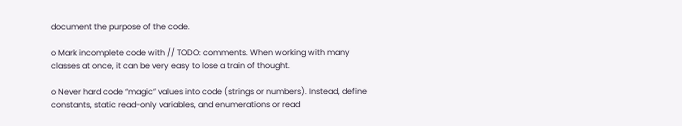document the purpose of the code.

o Mark incomplete code with // TODO: comments. When working with many classes at once, it can be very easy to lose a train of thought.

o Never hard code “magic” values into code (strings or numbers). Instead, define constants, static read-only variables, and enumerations or read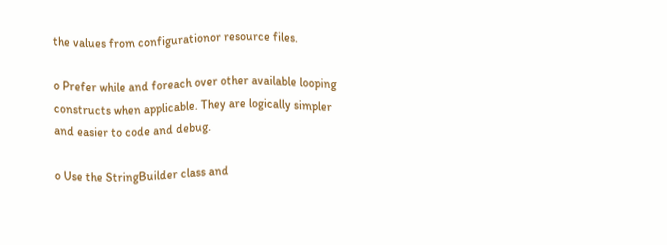the values from configurationor resource files.

o Prefer while and foreach over other available looping constructs when applicable. They are logically simpler and easier to code and debug.

o Use the StringBuilder class and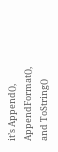it’s Append(), AppendFormat(), and ToString()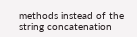methods instead of the string concatenation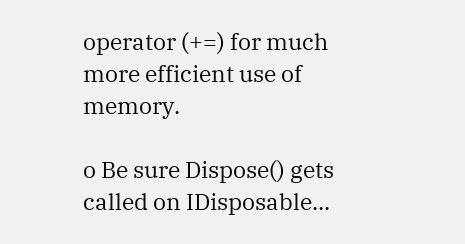operator (+=) for much more efficient use of memory.

o Be sure Dispose() gets called on IDisposable...